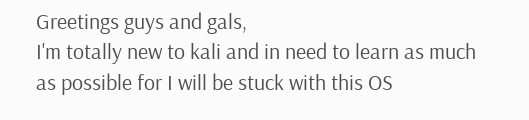Greetings guys and gals,
I'm totally new to kali and in need to learn as much as possible for I will be stuck with this OS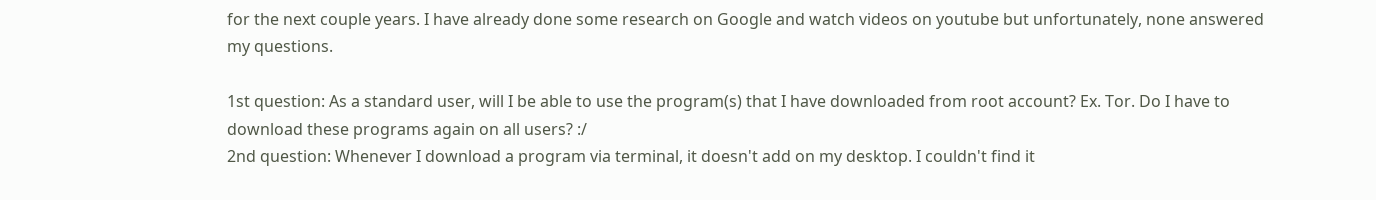for the next couple years. I have already done some research on Google and watch videos on youtube but unfortunately, none answered my questions.

1st question: As a standard user, will I be able to use the program(s) that I have downloaded from root account? Ex. Tor. Do I have to download these programs again on all users? :/
2nd question: Whenever I download a program via terminal, it doesn't add on my desktop. I couldn't find it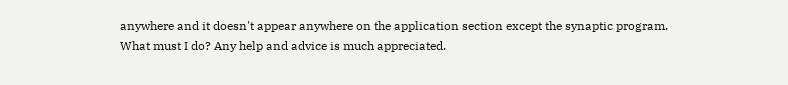anywhere and it doesn't appear anywhere on the application section except the synaptic program.
What must I do? Any help and advice is much appreciated.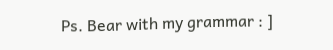Ps. Bear with my grammar : ]